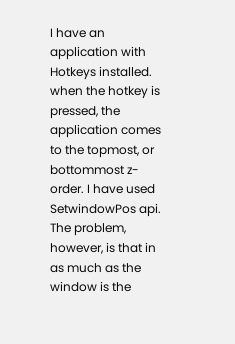I have an application with Hotkeys installed. when the hotkey is pressed, the application comes to the topmost, or bottommost z-order. I have used SetwindowPos api. The problem, however, is that in as much as the window is the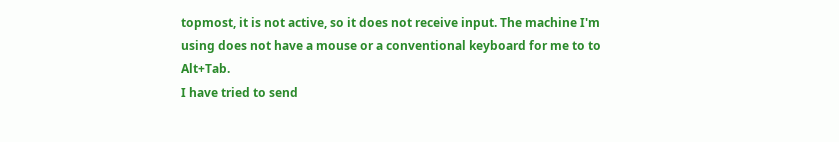topmost, it is not active, so it does not receive input. The machine I'm using does not have a mouse or a conventional keyboard for me to to Alt+Tab.
I have tried to send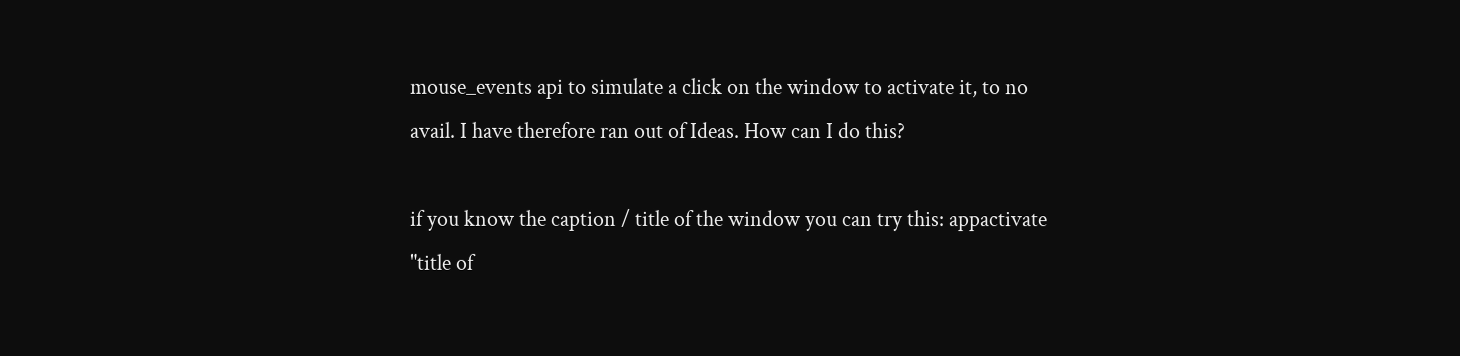mouse_events api to simulate a click on the window to activate it, to no avail. I have therefore ran out of Ideas. How can I do this?

if you know the caption / title of the window you can try this: appactivate "title of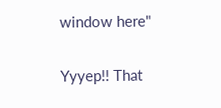window here"

Yyyep!! That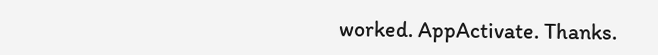worked. AppActivate. Thanks.